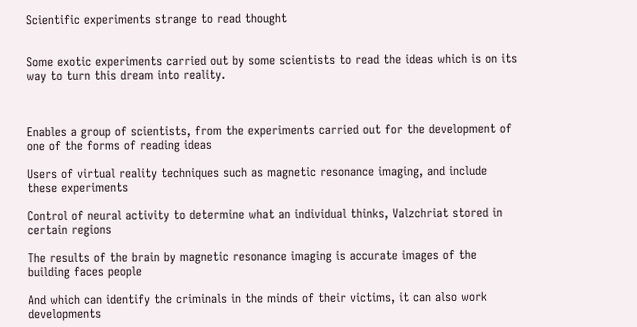Scientific experiments strange to read thought


Some exotic experiments carried out by some scientists to read the ideas which is on its way to turn this dream into reality.



Enables a group of scientists, from the experiments carried out for the development of one of the forms of reading ideas

Users of virtual reality techniques such as magnetic resonance imaging, and include these experiments

Control of neural activity to determine what an individual thinks, Valzchriat stored in certain regions

The results of the brain by magnetic resonance imaging is accurate images of the building faces people

And which can identify the criminals in the minds of their victims, it can also work developments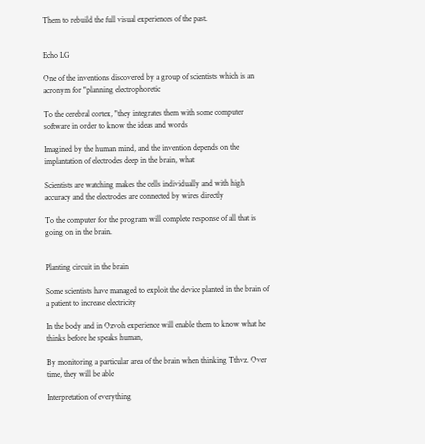Them to rebuild the full visual experiences of the past.


Echo LG

One of the inventions discovered by a group of scientists which is an acronym for "planning electrophoretic

To the cerebral cortex, "they integrates them with some computer software in order to know the ideas and words

Imagined by the human mind, and the invention depends on the implantation of electrodes deep in the brain, what

Scientists are watching makes the cells individually and with high accuracy and the electrodes are connected by wires directly

To the computer for the program will complete response of all that is going on in the brain.


Planting circuit in the brain

Some scientists have managed to exploit the device planted in the brain of a patient to increase electricity

In the body and in Ozvoh experience will enable them to know what he thinks before he speaks human,

By monitoring a particular area of the brain when thinking Tthvz. Over time, they will be able

Interpretation of everything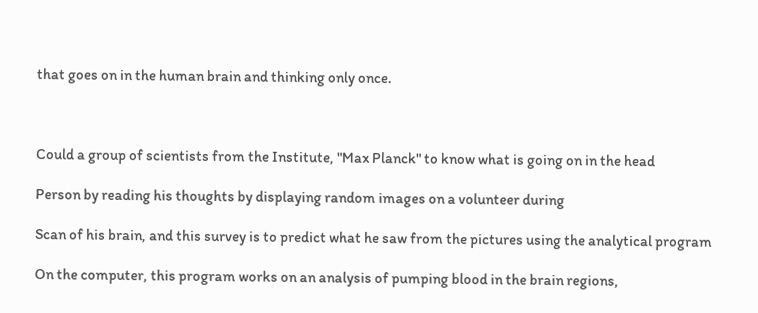that goes on in the human brain and thinking only once.



Could a group of scientists from the Institute, "Max Planck" to know what is going on in the head

Person by reading his thoughts by displaying random images on a volunteer during

Scan of his brain, and this survey is to predict what he saw from the pictures using the analytical program

On the computer, this program works on an analysis of pumping blood in the brain regions,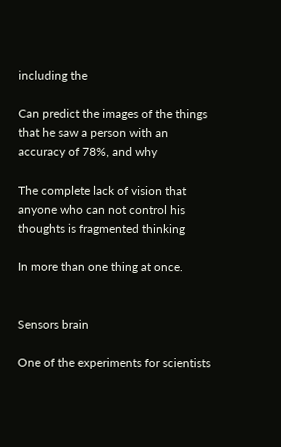including the

Can predict the images of the things that he saw a person with an accuracy of 78%, and why

The complete lack of vision that anyone who can not control his thoughts is fragmented thinking

In more than one thing at once.


Sensors brain

One of the experiments for scientists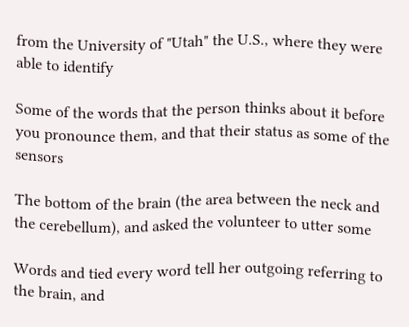from the University of "Utah" the U.S., where they were able to identify

Some of the words that the person thinks about it before you pronounce them, and that their status as some of the sensors

The bottom of the brain (the area between the neck and the cerebellum), and asked the volunteer to utter some

Words and tied every word tell her outgoing referring to the brain, and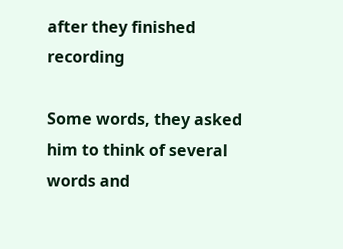after they finished recording

Some words, they asked him to think of several words and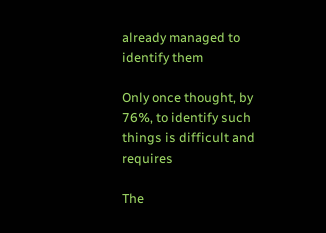already managed to identify them

Only once thought, by 76%, to identify such things is difficult and requires

The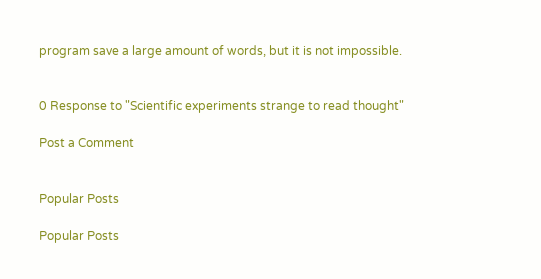program save a large amount of words, but it is not impossible.


0 Response to "Scientific experiments strange to read thought"

Post a Comment


Popular Posts

Popular Posts